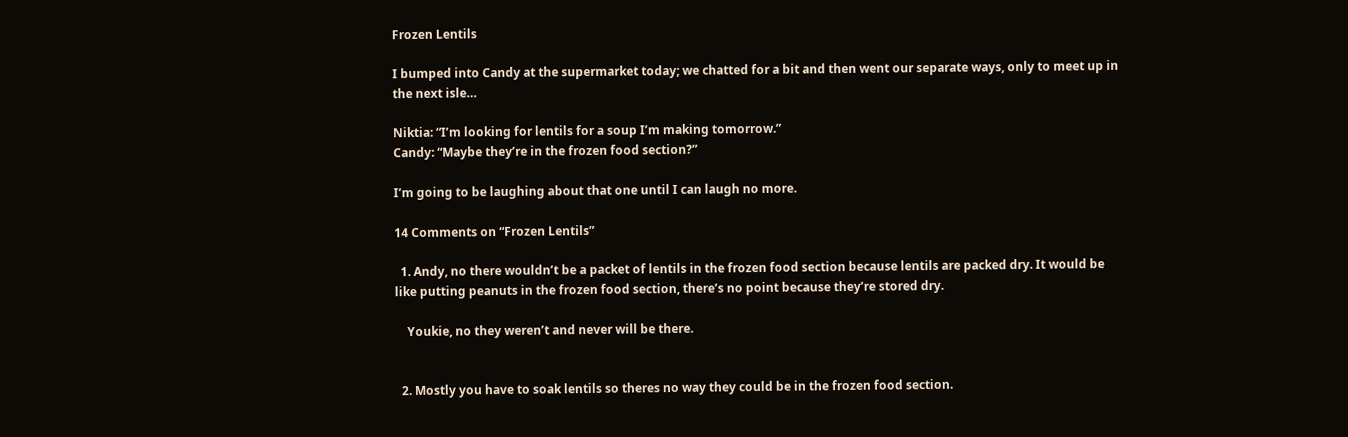Frozen Lentils

I bumped into Candy at the supermarket today; we chatted for a bit and then went our separate ways, only to meet up in the next isle…

Niktia: “I’m looking for lentils for a soup I’m making tomorrow.”
Candy: “Maybe they’re in the frozen food section?”

I’m going to be laughing about that one until I can laugh no more.

14 Comments on “Frozen Lentils”

  1. Andy, no there wouldn’t be a packet of lentils in the frozen food section because lentils are packed dry. It would be like putting peanuts in the frozen food section, there’s no point because they’re stored dry.

    Youkie, no they weren’t and never will be there.


  2. Mostly you have to soak lentils so theres no way they could be in the frozen food section.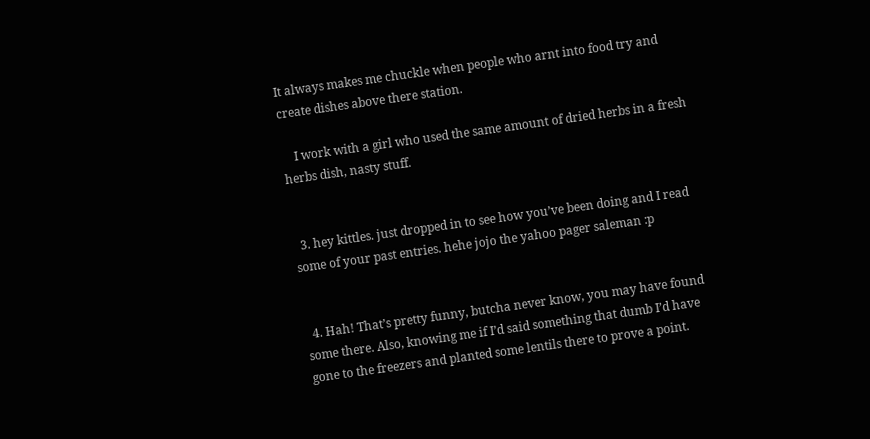It always makes me chuckle when people who arnt into food try and create dishes above there station.

    I work with a girl who used the same amount of dried herbs in a fresh herbs dish, nasty stuff.


  3. hey kittles. just dropped in to see how you’ve been doing and I read some of your past entries. hehe jojo the yahoo pager saleman :p


  4. Hah! That’s pretty funny, butcha never know, you may have found some there. Also, knowing me if I’d said something that dumb I’d have gone to the freezers and planted some lentils there to prove a point.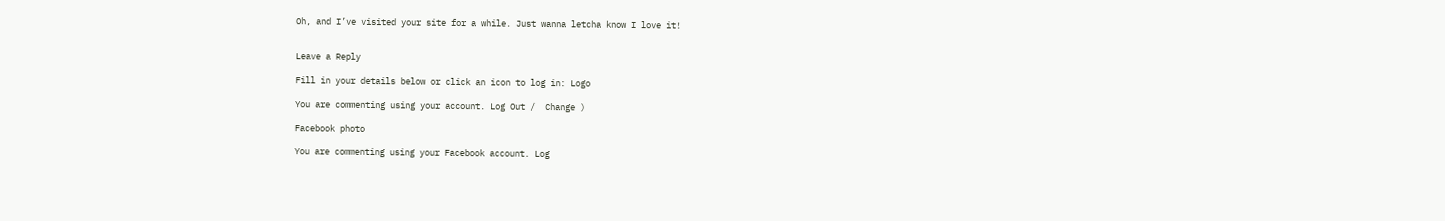Oh, and I’ve visited your site for a while. Just wanna letcha know I love it!


Leave a Reply

Fill in your details below or click an icon to log in: Logo

You are commenting using your account. Log Out /  Change )

Facebook photo

You are commenting using your Facebook account. Log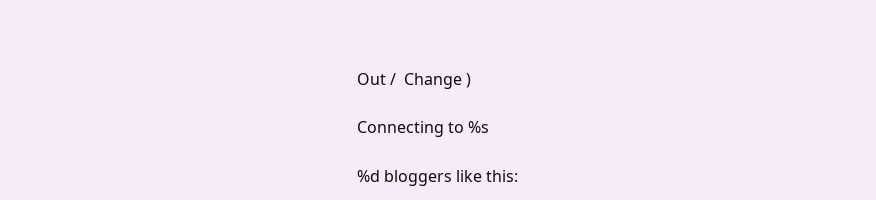Out /  Change )

Connecting to %s

%d bloggers like this: